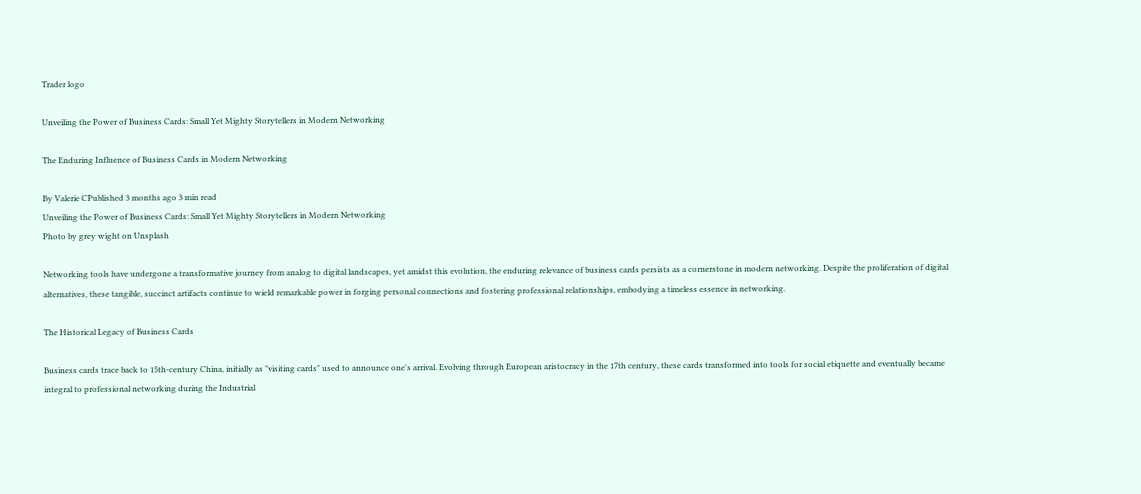Trader logo

Unveiling the Power of Business Cards: Small Yet Mighty Storytellers in Modern Networking

The Enduring Influence of Business Cards in Modern Networking

By Valerie CPublished 3 months ago 3 min read
Unveiling the Power of Business Cards: Small Yet Mighty Storytellers in Modern Networking
Photo by grey wight on Unsplash

Networking tools have undergone a transformative journey from analog to digital landscapes, yet amidst this evolution, the enduring relevance of business cards persists as a cornerstone in modern networking. Despite the proliferation of digital alternatives, these tangible, succinct artifacts continue to wield remarkable power in forging personal connections and fostering professional relationships, embodying a timeless essence in networking.

The Historical Legacy of Business Cards

Business cards trace back to 15th-century China, initially as "visiting cards" used to announce one's arrival. Evolving through European aristocracy in the 17th century, these cards transformed into tools for social etiquette and eventually became integral to professional networking during the Industrial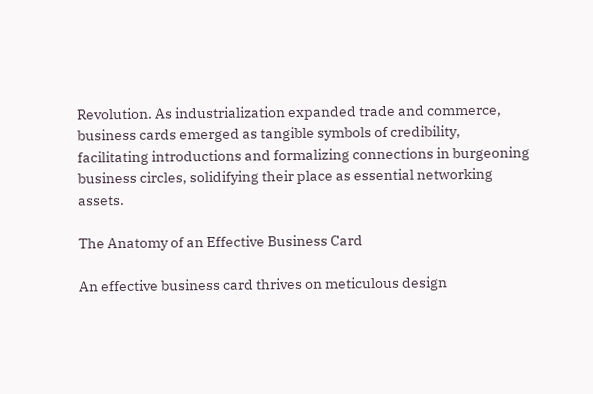Revolution. As industrialization expanded trade and commerce, business cards emerged as tangible symbols of credibility, facilitating introductions and formalizing connections in burgeoning business circles, solidifying their place as essential networking assets.

The Anatomy of an Effective Business Card

An effective business card thrives on meticulous design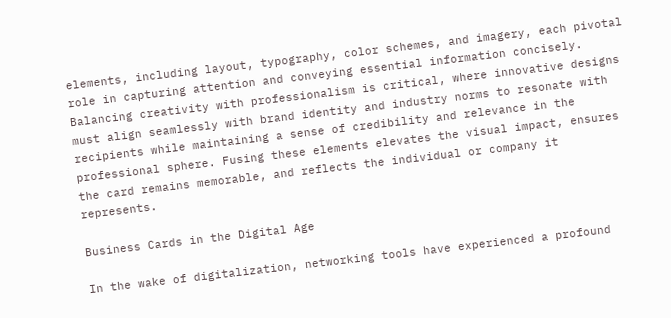elements, including layout, typography, color schemes, and imagery, each pivotal role in capturing attention and conveying essential information concisely. Balancing creativity with professionalism is critical, where innovative designs must align seamlessly with brand identity and industry norms to resonate with recipients while maintaining a sense of credibility and relevance in the professional sphere. Fusing these elements elevates the visual impact, ensures the card remains memorable, and reflects the individual or company it represents.

Business Cards in the Digital Age

In the wake of digitalization, networking tools have experienced a profound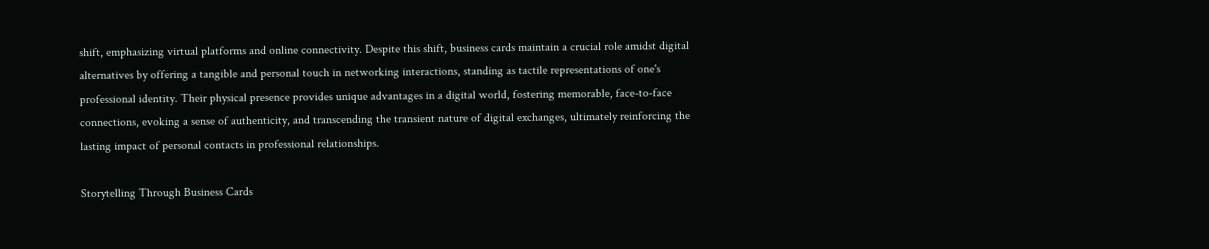shift, emphasizing virtual platforms and online connectivity. Despite this shift, business cards maintain a crucial role amidst digital alternatives by offering a tangible and personal touch in networking interactions, standing as tactile representations of one's professional identity. Their physical presence provides unique advantages in a digital world, fostering memorable, face-to-face connections, evoking a sense of authenticity, and transcending the transient nature of digital exchanges, ultimately reinforcing the lasting impact of personal contacts in professional relationships.

Storytelling Through Business Cards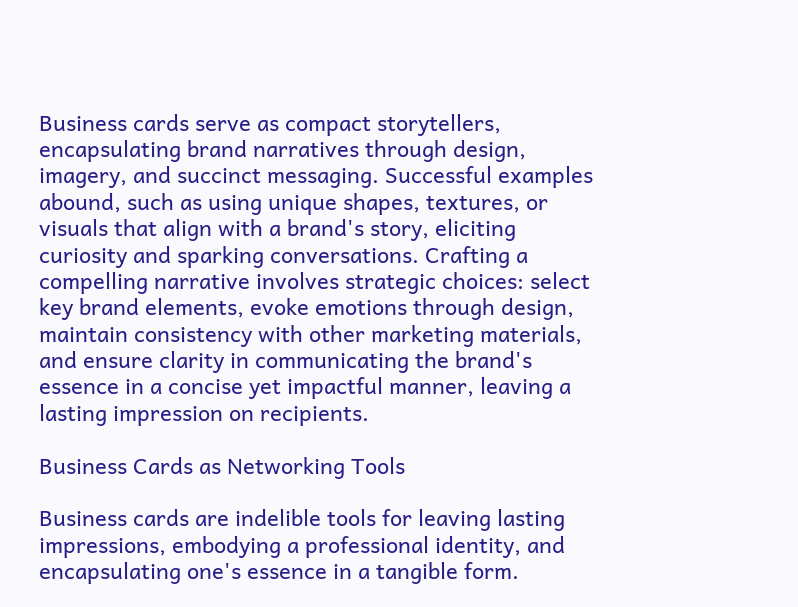Business cards serve as compact storytellers, encapsulating brand narratives through design, imagery, and succinct messaging. Successful examples abound, such as using unique shapes, textures, or visuals that align with a brand's story, eliciting curiosity and sparking conversations. Crafting a compelling narrative involves strategic choices: select key brand elements, evoke emotions through design, maintain consistency with other marketing materials, and ensure clarity in communicating the brand's essence in a concise yet impactful manner, leaving a lasting impression on recipients.

Business Cards as Networking Tools

Business cards are indelible tools for leaving lasting impressions, embodying a professional identity, and encapsulating one's essence in a tangible form.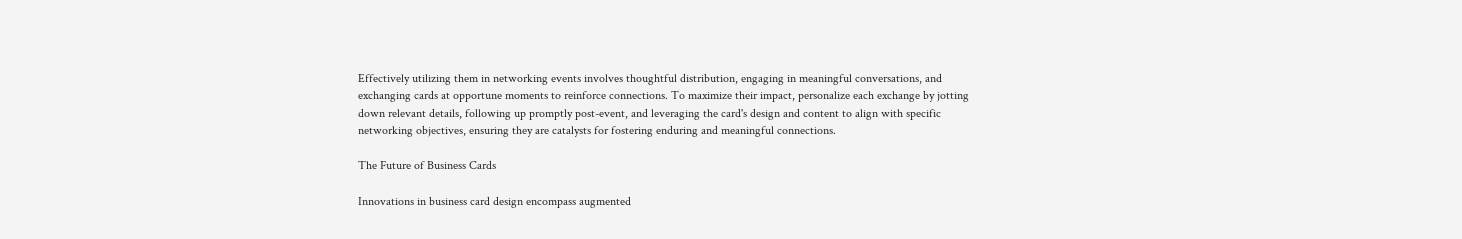Effectively utilizing them in networking events involves thoughtful distribution, engaging in meaningful conversations, and exchanging cards at opportune moments to reinforce connections. To maximize their impact, personalize each exchange by jotting down relevant details, following up promptly post-event, and leveraging the card's design and content to align with specific networking objectives, ensuring they are catalysts for fostering enduring and meaningful connections.

The Future of Business Cards

Innovations in business card design encompass augmented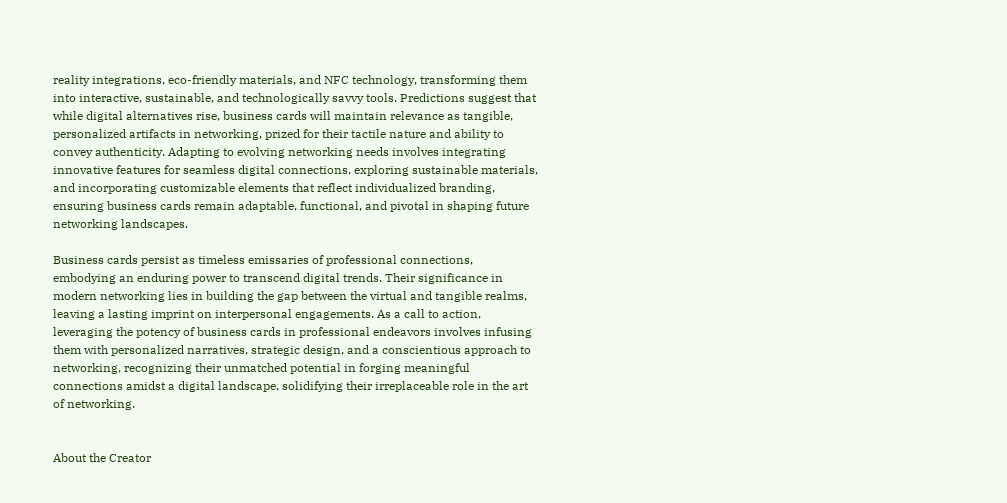reality integrations, eco-friendly materials, and NFC technology, transforming them into interactive, sustainable, and technologically savvy tools. Predictions suggest that while digital alternatives rise, business cards will maintain relevance as tangible, personalized artifacts in networking, prized for their tactile nature and ability to convey authenticity. Adapting to evolving networking needs involves integrating innovative features for seamless digital connections, exploring sustainable materials, and incorporating customizable elements that reflect individualized branding, ensuring business cards remain adaptable, functional, and pivotal in shaping future networking landscapes.

Business cards persist as timeless emissaries of professional connections, embodying an enduring power to transcend digital trends. Their significance in modern networking lies in building the gap between the virtual and tangible realms, leaving a lasting imprint on interpersonal engagements. As a call to action, leveraging the potency of business cards in professional endeavors involves infusing them with personalized narratives, strategic design, and a conscientious approach to networking, recognizing their unmatched potential in forging meaningful connections amidst a digital landscape, solidifying their irreplaceable role in the art of networking.


About the Creator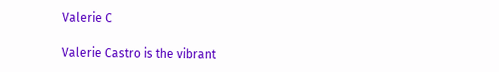Valerie C

Valerie Castro is the vibrant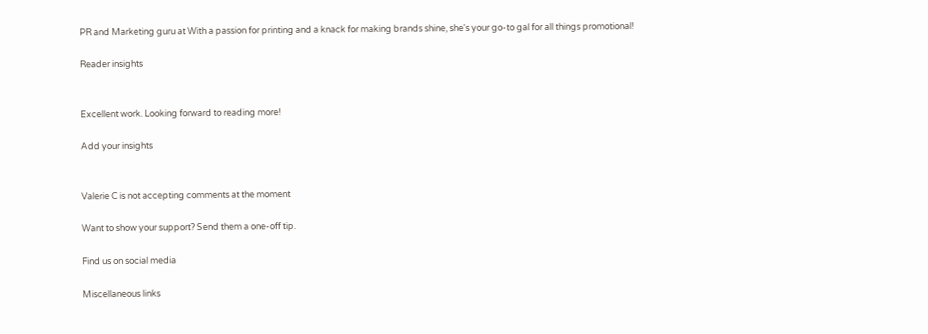PR and Marketing guru at With a passion for printing and a knack for making brands shine, she's your go-to gal for all things promotional!

Reader insights


Excellent work. Looking forward to reading more!

Add your insights


Valerie C is not accepting comments at the moment

Want to show your support? Send them a one-off tip.

Find us on social media

Miscellaneous links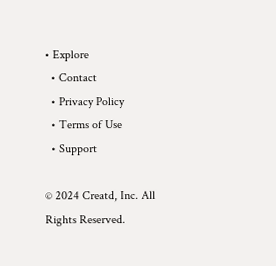• Explore
  • Contact
  • Privacy Policy
  • Terms of Use
  • Support

© 2024 Creatd, Inc. All Rights Reserved.